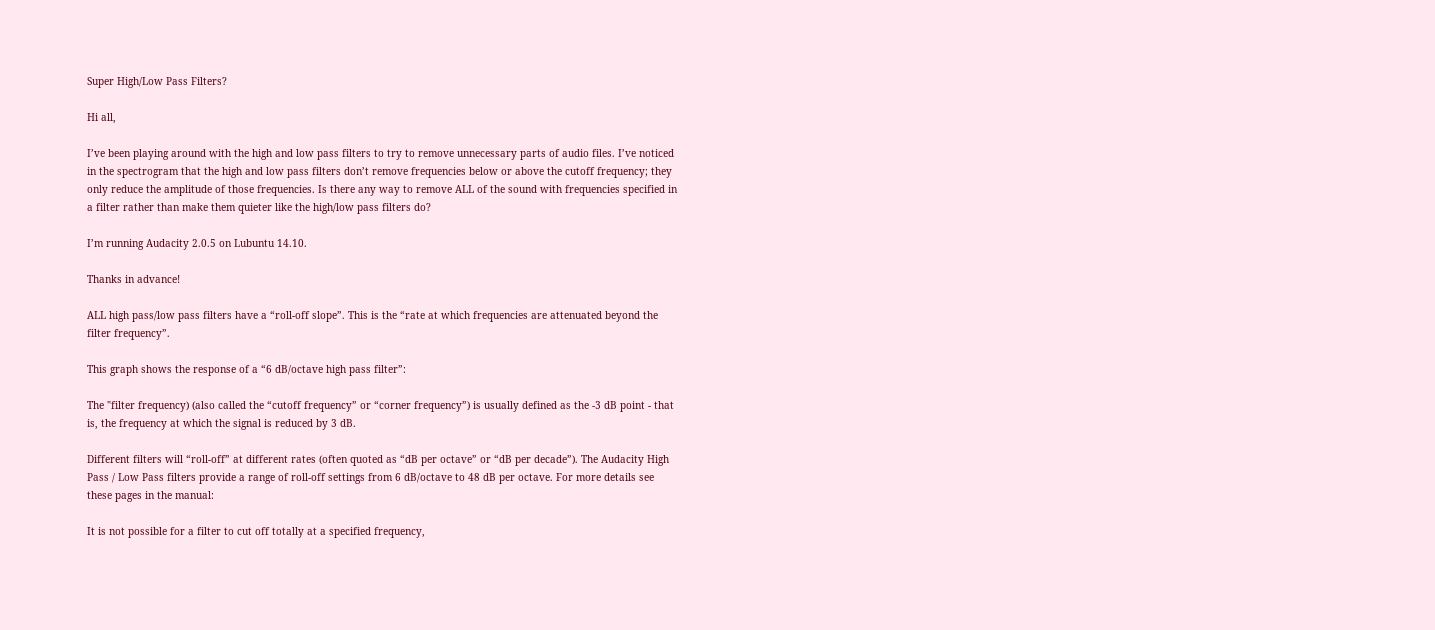Super High/Low Pass Filters?

Hi all,

I’ve been playing around with the high and low pass filters to try to remove unnecessary parts of audio files. I’ve noticed in the spectrogram that the high and low pass filters don’t remove frequencies below or above the cutoff frequency; they only reduce the amplitude of those frequencies. Is there any way to remove ALL of the sound with frequencies specified in a filter rather than make them quieter like the high/low pass filters do?

I’m running Audacity 2.0.5 on Lubuntu 14.10.

Thanks in advance!

ALL high pass/low pass filters have a “roll-off slope”. This is the “rate at which frequencies are attenuated beyond the filter frequency”.

This graph shows the response of a “6 dB/octave high pass filter”:

The "filter frequency) (also called the “cutoff frequency” or “corner frequency”) is usually defined as the -3 dB point - that is, the frequency at which the signal is reduced by 3 dB.

Different filters will “roll-off” at different rates (often quoted as “dB per octave” or “dB per decade”). The Audacity High Pass / Low Pass filters provide a range of roll-off settings from 6 dB/octave to 48 dB per octave. For more details see these pages in the manual:

It is not possible for a filter to cut off totally at a specified frequency,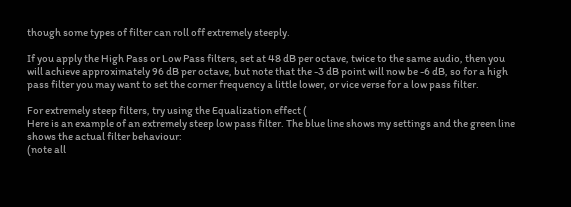though some types of filter can roll off extremely steeply.

If you apply the High Pass or Low Pass filters, set at 48 dB per octave, twice to the same audio, then you will achieve approximately 96 dB per octave, but note that the -3 dB point will now be -6 dB, so for a high pass filter you may want to set the corner frequency a little lower, or vice verse for a low pass filter.

For extremely steep filters, try using the Equalization effect (
Here is an example of an extremely steep low pass filter. The blue line shows my settings and the green line shows the actual filter behaviour:
(note all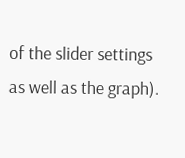of the slider settings as well as the graph).